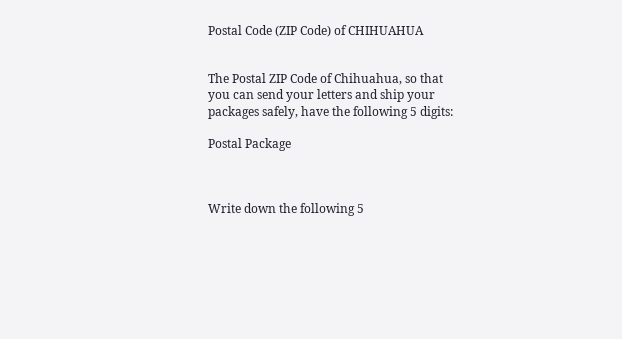Postal Code (ZIP Code) of CHIHUAHUA


The Postal ZIP Code of Chihuahua, so that you can send your letters and ship your packages safely, have the following 5 digits:

Postal Package



Write down the following 5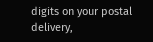digits on your postal delivery,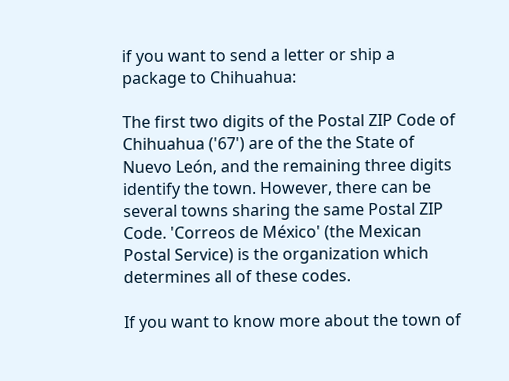if you want to send a letter or ship a package to Chihuahua:

The first two digits of the Postal ZIP Code of Chihuahua ('67') are of the the State of Nuevo León, and the remaining three digits identify the town. However, there can be several towns sharing the same Postal ZIP Code. 'Correos de México' (the Mexican Postal Service) is the organization which determines all of these codes.

If you want to know more about the town of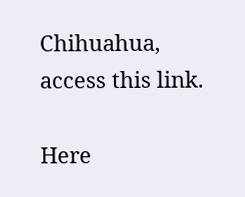Chihuahua, access this link.

Here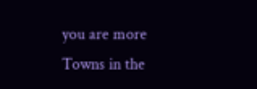you are more Towns in the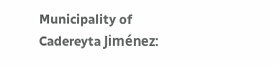Municipality of Cadereyta Jiménez: